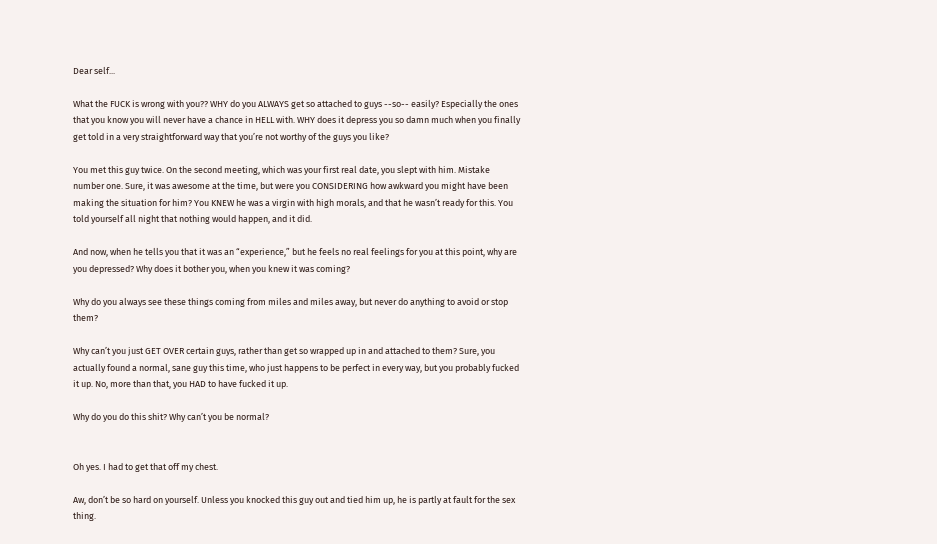Dear self...

What the FUCK is wrong with you?? WHY do you ALWAYS get so attached to guys --so-- easily? Especially the ones that you know you will never have a chance in HELL with. WHY does it depress you so damn much when you finally get told in a very straightforward way that you’re not worthy of the guys you like?

You met this guy twice. On the second meeting, which was your first real date, you slept with him. Mistake number one. Sure, it was awesome at the time, but were you CONSIDERING how awkward you might have been making the situation for him? You KNEW he was a virgin with high morals, and that he wasn’t ready for this. You told yourself all night that nothing would happen, and it did.

And now, when he tells you that it was an “experience,” but he feels no real feelings for you at this point, why are you depressed? Why does it bother you, when you knew it was coming?

Why do you always see these things coming from miles and miles away, but never do anything to avoid or stop them?

Why can’t you just GET OVER certain guys, rather than get so wrapped up in and attached to them? Sure, you actually found a normal, sane guy this time, who just happens to be perfect in every way, but you probably fucked it up. No, more than that, you HAD to have fucked it up.

Why do you do this shit? Why can’t you be normal?


Oh yes. I had to get that off my chest.

Aw, don’t be so hard on yourself. Unless you knocked this guy out and tied him up, he is partly at fault for the sex thing.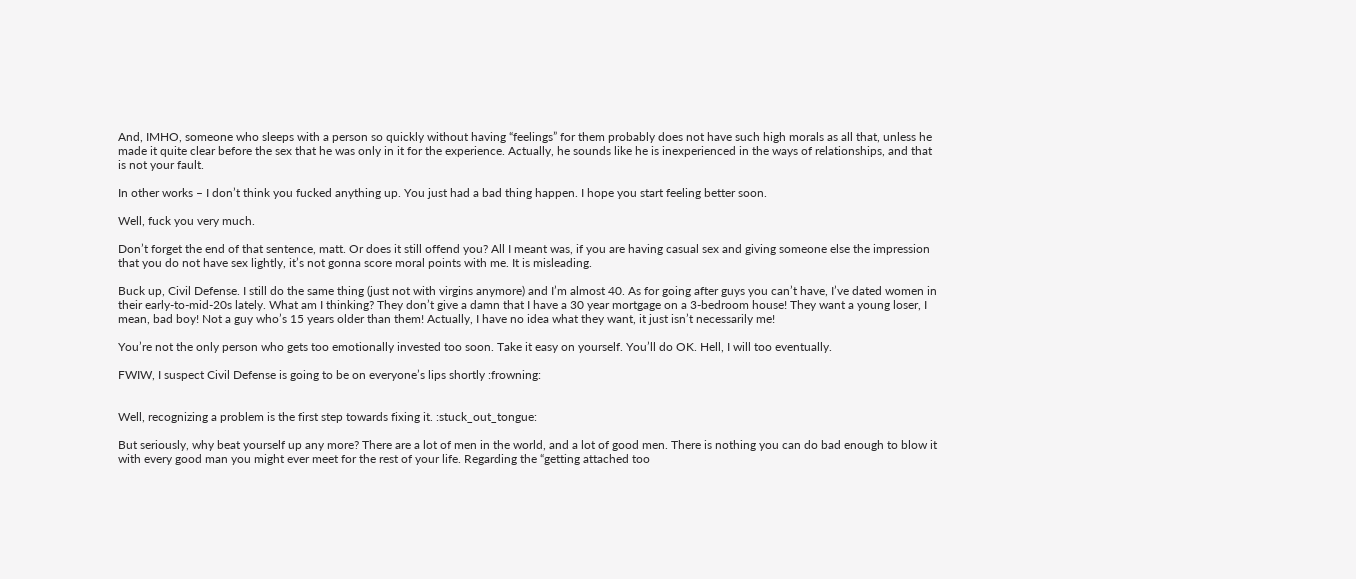And, IMHO, someone who sleeps with a person so quickly without having “feelings” for them probably does not have such high morals as all that, unless he made it quite clear before the sex that he was only in it for the experience. Actually, he sounds like he is inexperienced in the ways of relationships, and that is not your fault.

In other works – I don’t think you fucked anything up. You just had a bad thing happen. I hope you start feeling better soon.

Well, fuck you very much.

Don’t forget the end of that sentence, matt. Or does it still offend you? All I meant was, if you are having casual sex and giving someone else the impression that you do not have sex lightly, it’s not gonna score moral points with me. It is misleading.

Buck up, Civil Defense. I still do the same thing (just not with virgins anymore) and I’m almost 40. As for going after guys you can’t have, I’ve dated women in their early-to-mid-20s lately. What am I thinking? They don’t give a damn that I have a 30 year mortgage on a 3-bedroom house! They want a young loser, I mean, bad boy! Not a guy who’s 15 years older than them! Actually, I have no idea what they want, it just isn’t necessarily me!

You’re not the only person who gets too emotionally invested too soon. Take it easy on yourself. You’ll do OK. Hell, I will too eventually.

FWIW, I suspect Civil Defense is going to be on everyone’s lips shortly :frowning:


Well, recognizing a problem is the first step towards fixing it. :stuck_out_tongue:

But seriously, why beat yourself up any more? There are a lot of men in the world, and a lot of good men. There is nothing you can do bad enough to blow it with every good man you might ever meet for the rest of your life. Regarding the “getting attached too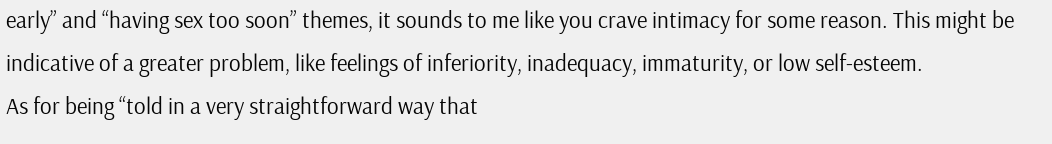early” and “having sex too soon” themes, it sounds to me like you crave intimacy for some reason. This might be indicative of a greater problem, like feelings of inferiority, inadequacy, immaturity, or low self-esteem.
As for being “told in a very straightforward way that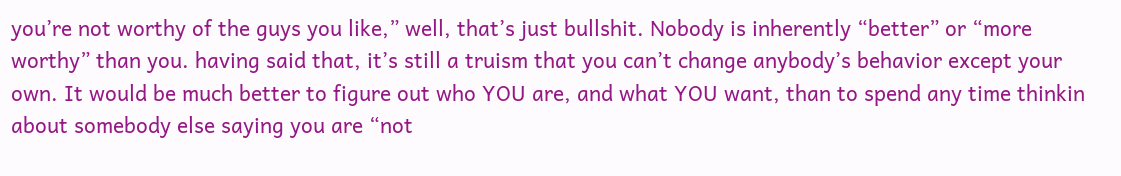you’re not worthy of the guys you like,” well, that’s just bullshit. Nobody is inherently “better” or “more worthy” than you. having said that, it’s still a truism that you can’t change anybody’s behavior except your own. It would be much better to figure out who YOU are, and what YOU want, than to spend any time thinkin about somebody else saying you are “not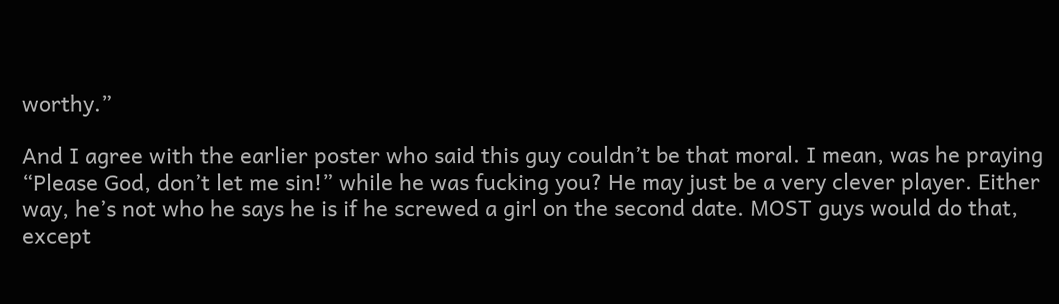worthy.”

And I agree with the earlier poster who said this guy couldn’t be that moral. I mean, was he praying “Please God, don’t let me sin!” while he was fucking you? He may just be a very clever player. Either way, he’s not who he says he is if he screwed a girl on the second date. MOST guys would do that, except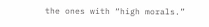the ones with “high morals.”